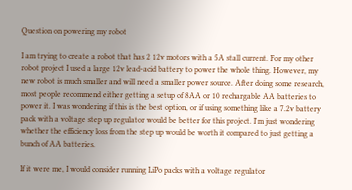Question on powering my robot

I am trying to create a robot that has 2 12v motors with a 5A stall current. For my other robot project I used a large 12v lead-acid battery to power the whole thing. However, my new robot is much smaller and will need a smaller power source. After doing some research, most people recommend either getting a setup of 8AA or 10 rechargable AA batteries to power it. I was wondering if this is the best option, or if using something like a 7.2v battery pack with a voltage step up regulator would be better for this project. I'm just wondering whether the efficiency loss from the step up would be worth it compared to just getting a bunch of AA batteries.

If it were me, I would consider running LiPo packs with a voltage regulator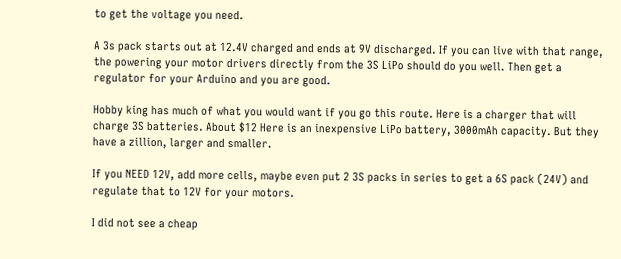to get the voltage you need.

A 3s pack starts out at 12.4V charged and ends at 9V discharged. If you can live with that range, the powering your motor drivers directly from the 3S LiPo should do you well. Then get a regulator for your Arduino and you are good.

Hobby king has much of what you would want if you go this route. Here is a charger that will charge 3S batteries. About $12 Here is an inexpensive LiPo battery, 3000mAh capacity. But they have a zillion, larger and smaller.

If you NEED 12V, add more cells, maybe even put 2 3S packs in series to get a 6S pack (24V) and regulate that to 12V for your motors.

I did not see a cheap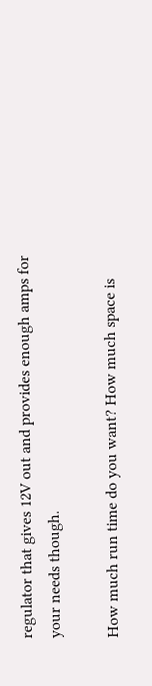regulator that gives 12V out and provides enough amps for your needs though.

How much run time do you want? How much space is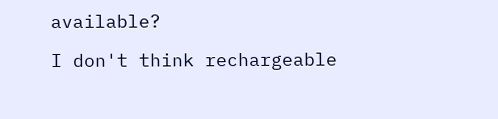available?

I don't think rechargeable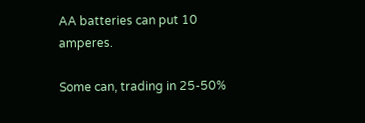AA batteries can put 10 amperes.

Some can, trading in 25-50%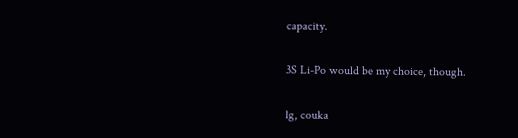capacity.

3S Li-Po would be my choice, though.

lg, couka